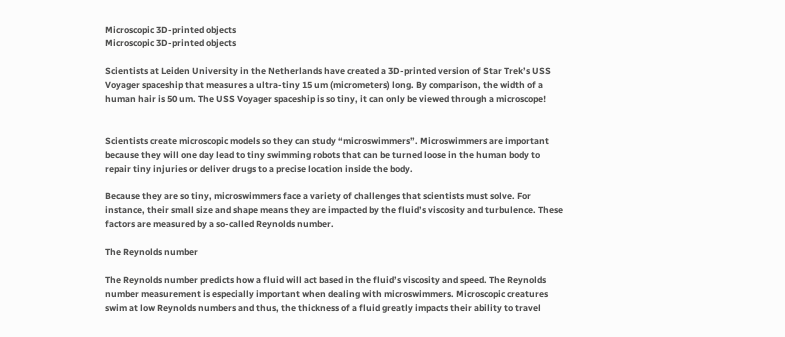Microscopic 3D-printed objects
Microscopic 3D-printed objects

Scientists at Leiden University in the Netherlands have created a 3D-printed version of Star Trek’s USS Voyager spaceship that measures a ultra-tiny 15 um (micrometers) long. By comparison, the width of a human hair is 50 um. The USS Voyager spaceship is so tiny, it can only be viewed through a microscope!


Scientists create microscopic models so they can study “microswimmers”. Microswimmers are important because they will one day lead to tiny swimming robots that can be turned loose in the human body to repair tiny injuries or deliver drugs to a precise location inside the body.

Because they are so tiny, microswimmers face a variety of challenges that scientists must solve. For instance, their small size and shape means they are impacted by the fluid’s viscosity and turbulence. These factors are measured by a so-called Reynolds number.

The Reynolds number

The Reynolds number predicts how a fluid will act based in the fluid’s viscosity and speed. The Reynolds number measurement is especially important when dealing with microswimmers. Microscopic creatures swim at low Reynolds numbers and thus, the thickness of a fluid greatly impacts their ability to travel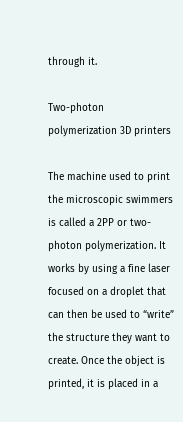through it.

Two-photon polymerization 3D printers

The machine used to print the microscopic swimmers is called a 2PP or two-photon polymerization. It works by using a fine laser focused on a droplet that can then be used to “write” the structure they want to create. Once the object is printed, it is placed in a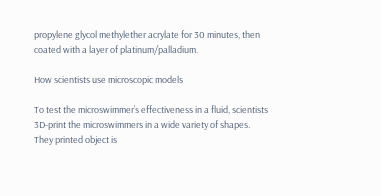propylene glycol methylether acrylate for 30 minutes, then coated with a layer of platinum/palladium.

How scientists use microscopic models

To test the microswimmer’s effectiveness in a fluid, scientists 3D-print the microswimmers in a wide variety of shapes. They printed object is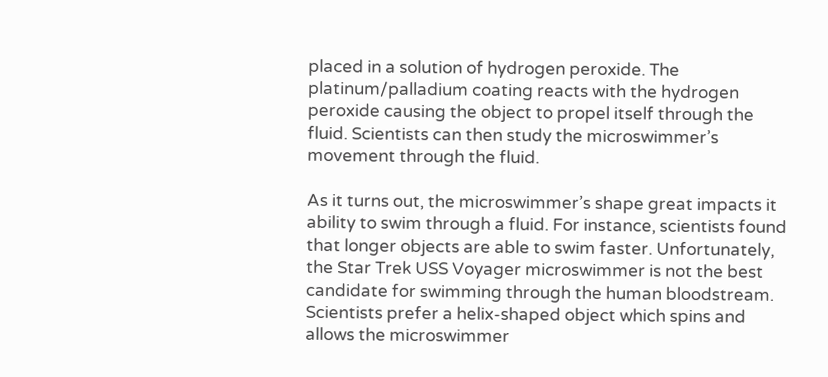placed in a solution of hydrogen peroxide. The platinum/palladium coating reacts with the hydrogen peroxide causing the object to propel itself through the fluid. Scientists can then study the microswimmer’s movement through the fluid.

As it turns out, the microswimmer’s shape great impacts it ability to swim through a fluid. For instance, scientists found that longer objects are able to swim faster. Unfortunately, the Star Trek USS Voyager microswimmer is not the best candidate for swimming through the human bloodstream. Scientists prefer a helix-shaped object which spins and allows the microswimmer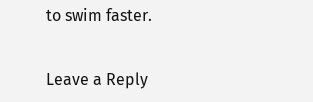to swim faster.


Leave a Reply